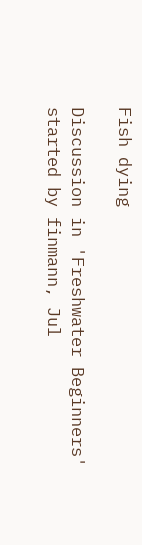Fish dying

Discussion in 'Freshwater Beginners' started by finmann, Jul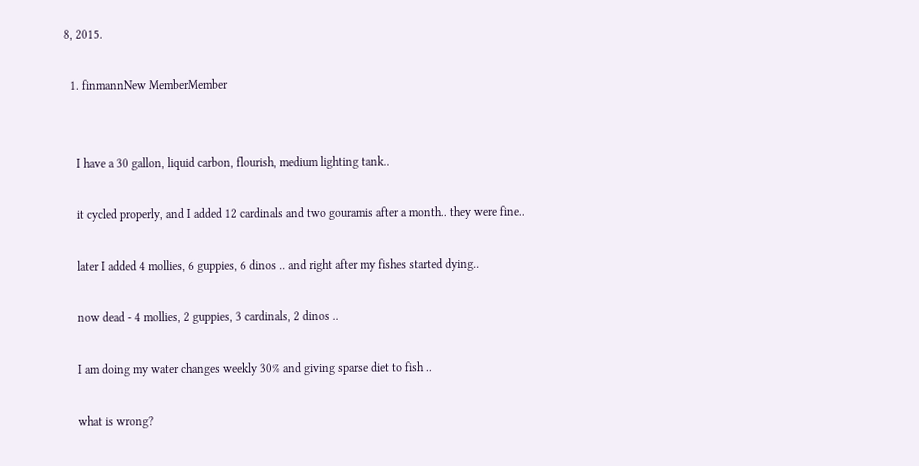8, 2015.

  1. finmannNew MemberMember


    I have a 30 gallon, liquid carbon, flourish, medium lighting tank..

    it cycled properly, and I added 12 cardinals and two gouramis after a month.. they were fine..

    later I added 4 mollies, 6 guppies, 6 dinos .. and right after my fishes started dying..

    now dead - 4 mollies, 2 guppies, 3 cardinals, 2 dinos ..

    I am doing my water changes weekly 30% and giving sparse diet to fish ..

    what is wrong?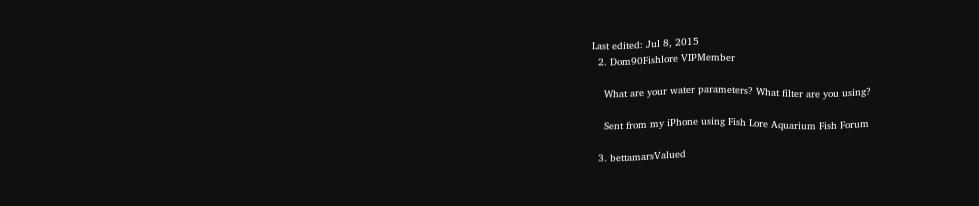Last edited: Jul 8, 2015
  2. Dom90Fishlore VIPMember

    What are your water parameters? What filter are you using?

    Sent from my iPhone using Fish Lore Aquarium Fish Forum

  3. bettamarsValued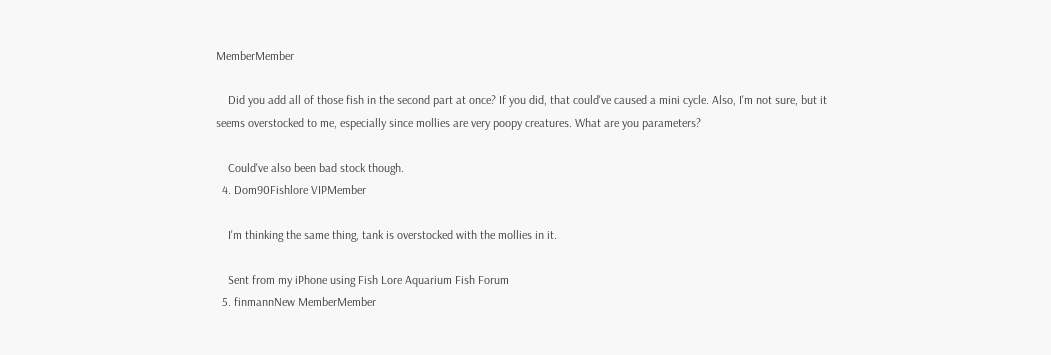MemberMember

    Did you add all of those fish in the second part at once? If you did, that could've caused a mini cycle. Also, I'm not sure, but it seems overstocked to me, especially since mollies are very poopy creatures. What are you parameters?

    Could've also been bad stock though.
  4. Dom90Fishlore VIPMember

    I'm thinking the same thing, tank is overstocked with the mollies in it.

    Sent from my iPhone using Fish Lore Aquarium Fish Forum
  5. finmannNew MemberMember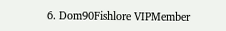6. Dom90Fishlore VIPMember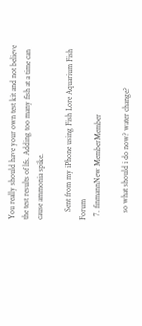You really should have your own test kit and not believe the test results of lfs. Adding too many fish at a time can cause ammonia spike.

    Sent from my iPhone using Fish Lore Aquarium Fish Forum
  7. finmannNew MemberMember

    so what should i do now? water change?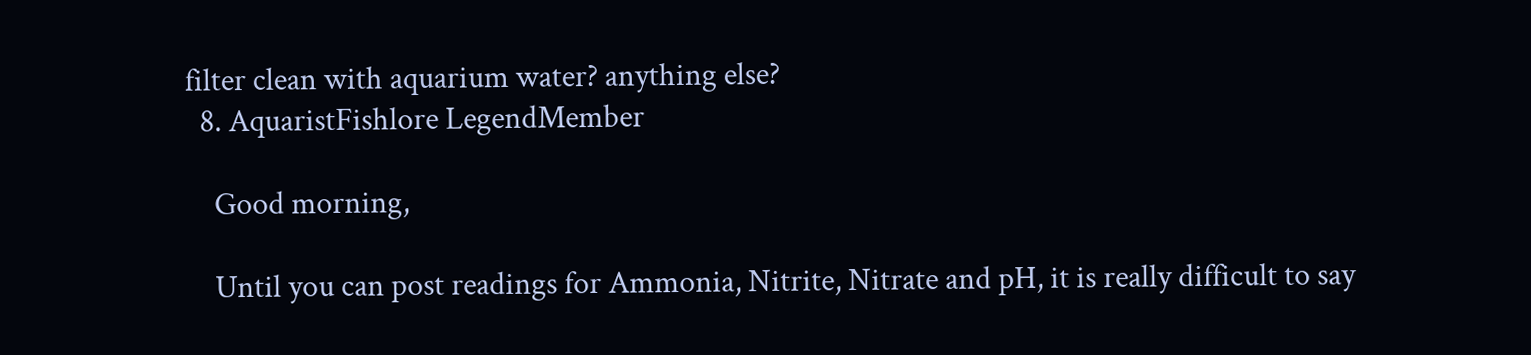filter clean with aquarium water? anything else?
  8. AquaristFishlore LegendMember

    Good morning,

    Until you can post readings for Ammonia, Nitrite, Nitrate and pH, it is really difficult to say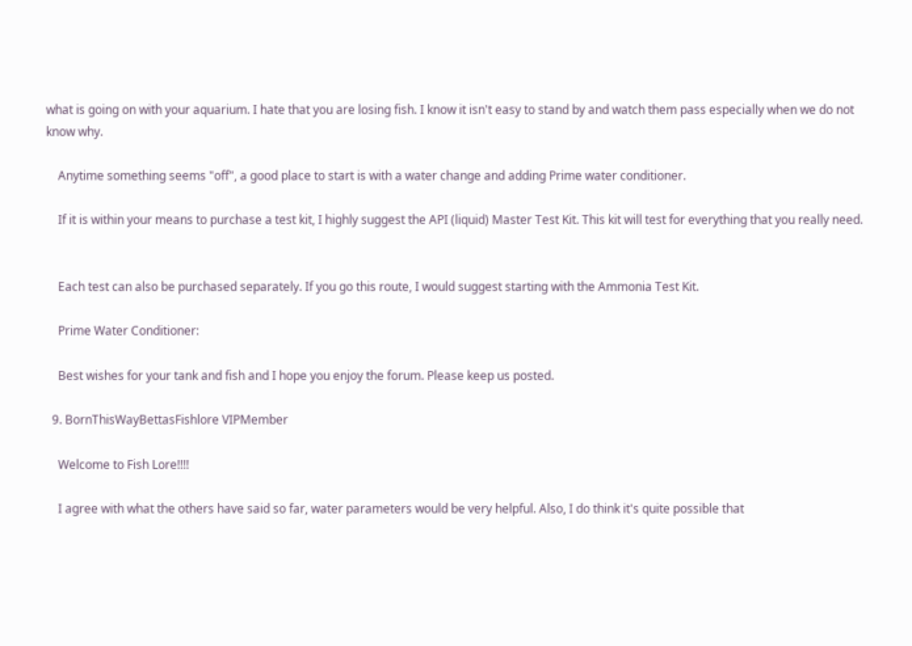what is going on with your aquarium. I hate that you are losing fish. I know it isn't easy to stand by and watch them pass especially when we do not know why.

    Anytime something seems "off", a good place to start is with a water change and adding Prime water conditioner.

    If it is within your means to purchase a test kit, I highly suggest the API (liquid) Master Test Kit. This kit will test for everything that you really need.


    Each test can also be purchased separately. If you go this route, I would suggest starting with the Ammonia Test Kit.

    Prime Water Conditioner:

    Best wishes for your tank and fish and I hope you enjoy the forum. Please keep us posted.

  9. BornThisWayBettasFishlore VIPMember

    Welcome to Fish Lore!!!!

    I agree with what the others have said so far, water parameters would be very helpful. Also, I do think it's quite possible that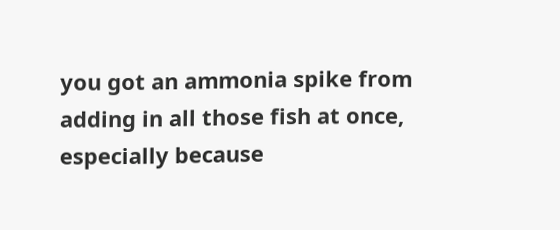you got an ammonia spike from adding in all those fish at once, especially because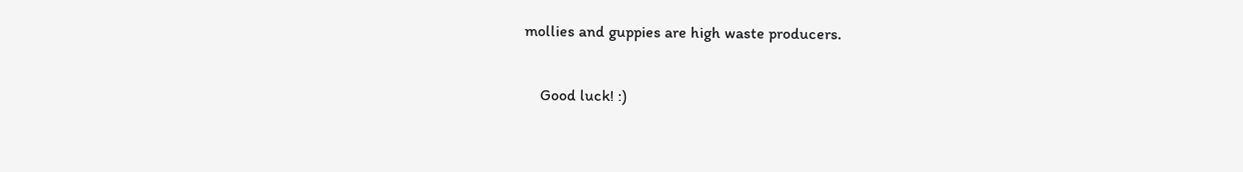mollies and guppies are high waste producers.

    Good luck! :)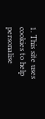1. This site uses cookies to help personalise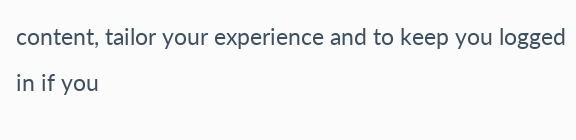content, tailor your experience and to keep you logged in if you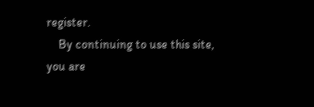register.
    By continuing to use this site, you are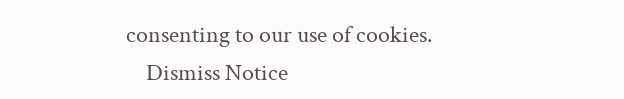consenting to our use of cookies.
    Dismiss Notice